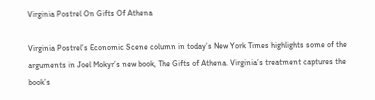Virginia Postrel On Gifts Of Athena

Virginia Postrel’s Economic Scene column in today’s New York Times highlights some of the arguments in Joel Mokyr’s new book, The Gifts of Athena. Virginia’s treatment captures the book’s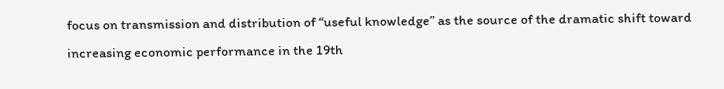focus on transmission and distribution of “useful knowledge” as the source of the dramatic shift toward increasing economic performance in the 19th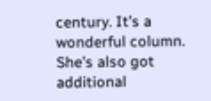century. It’s a wonderful column. She’s also got additional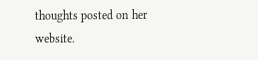thoughts posted on her website.